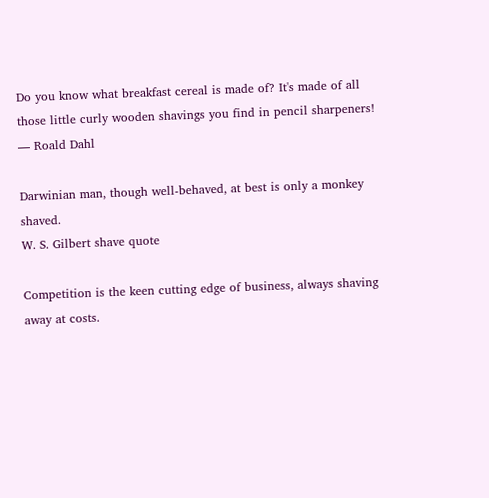Do you know what breakfast cereal is made of? It's made of all those little curly wooden shavings you find in pencil sharpeners!
— Roald Dahl

Darwinian man, though well-behaved, at best is only a monkey shaved.
W. S. Gilbert shave quote

Competition is the keen cutting edge of business, always shaving away at costs.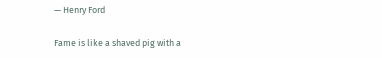— Henry Ford

Fame is like a shaved pig with a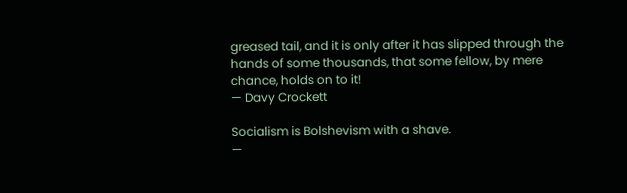greased tail, and it is only after it has slipped through the hands of some thousands, that some fellow, by mere chance, holds on to it!
— Davy Crockett

Socialism is Bolshevism with a shave.
—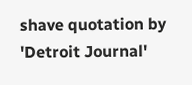shave quotation by 'Detroit Journal'